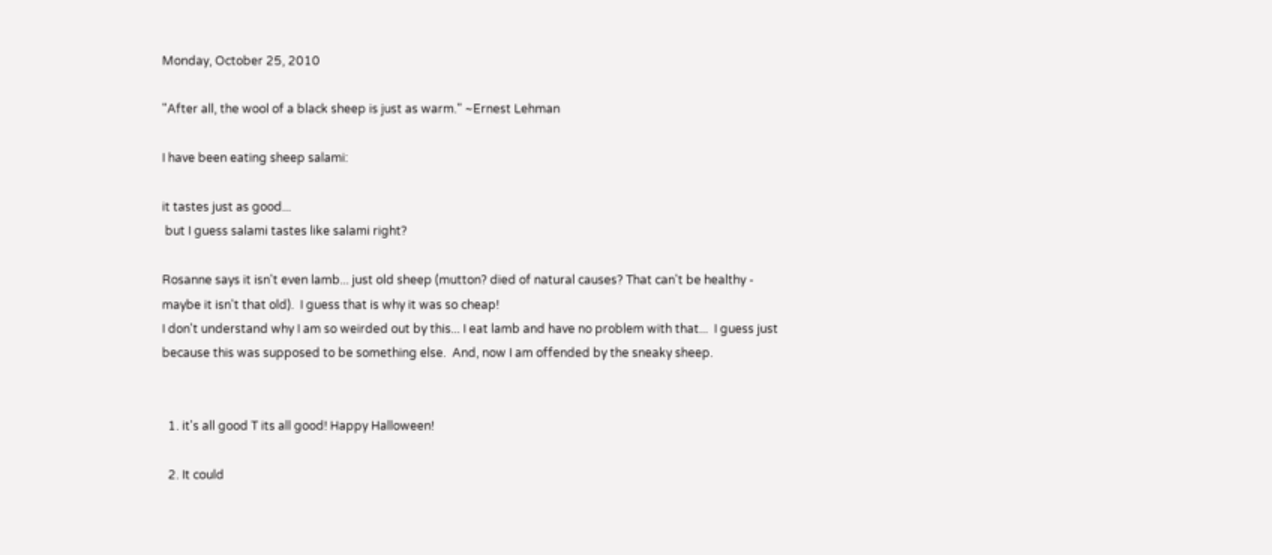Monday, October 25, 2010

"After all, the wool of a black sheep is just as warm." ~Ernest Lehman

I have been eating sheep salami:

it tastes just as good...
 but I guess salami tastes like salami right?

Rosanne says it isn't even lamb... just old sheep (mutton? died of natural causes? That can't be healthy - maybe it isn't that old).  I guess that is why it was so cheap!
I don't understand why I am so weirded out by this... I eat lamb and have no problem with that...  I guess just because this was supposed to be something else.  And, now I am offended by the sneaky sheep.


  1. it's all good T its all good! Happy Halloween!

  2. It could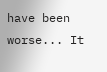have been worse... It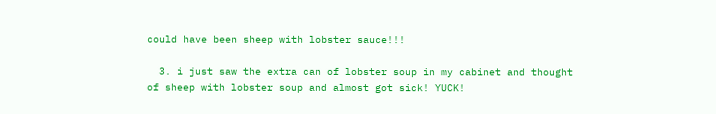could have been sheep with lobster sauce!!!

  3. i just saw the extra can of lobster soup in my cabinet and thought of sheep with lobster soup and almost got sick! YUCK!